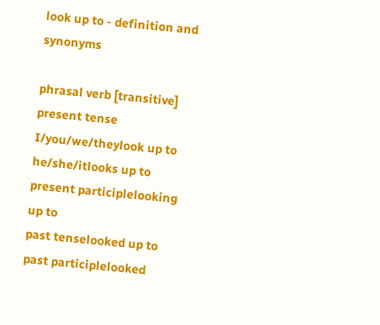look up to - definition and synonyms

phrasal verb [transitive]
present tense
I/you/we/theylook up to
he/she/itlooks up to
present participlelooking up to
past tenselooked up to
past participlelooked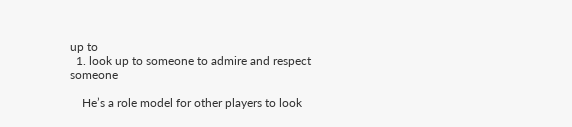up to
  1. look up to someone to admire and respect someone

    He’s a role model for other players to look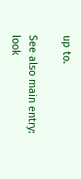up to.

See also main entry: look